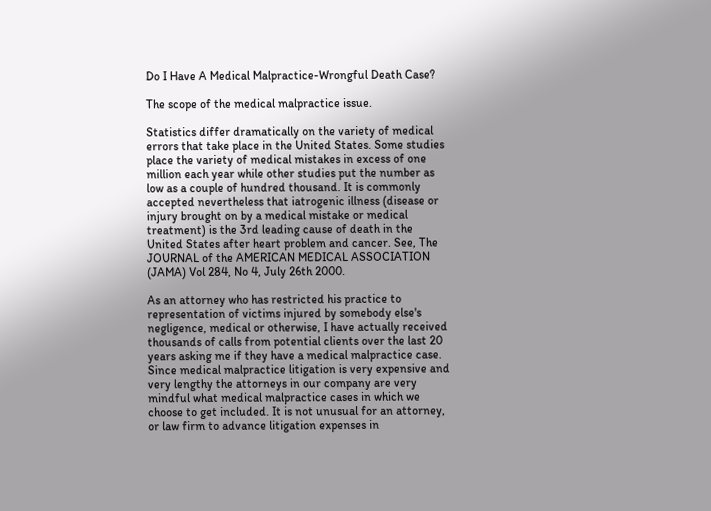Do I Have A Medical Malpractice-Wrongful Death Case?

The scope of the medical malpractice issue.

Statistics differ dramatically on the variety of medical errors that take place in the United States. Some studies place the variety of medical mistakes in excess of one million each year while other studies put the number as low as a couple of hundred thousand. It is commonly accepted nevertheless that iatrogenic illness (disease or injury brought on by a medical mistake or medical treatment) is the 3rd leading cause of death in the United States after heart problem and cancer. See, The JOURNAL of the AMERICAN MEDICAL ASSOCIATION (JAMA) Vol 284, No 4, July 26th 2000.

As an attorney who has restricted his practice to representation of victims injured by somebody else's negligence, medical or otherwise, I have actually received thousands of calls from potential clients over the last 20 years asking me if they have a medical malpractice case. Since medical malpractice litigation is very expensive and very lengthy the attorneys in our company are very mindful what medical malpractice cases in which we choose to get included. It is not unusual for an attorney, or law firm to advance litigation expenses in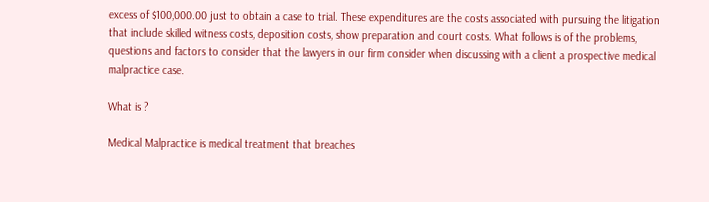excess of $100,000.00 just to obtain a case to trial. These expenditures are the costs associated with pursuing the litigation that include skilled witness costs, deposition costs, show preparation and court costs. What follows is of the problems, questions and factors to consider that the lawyers in our firm consider when discussing with a client a prospective medical malpractice case.

What is ?

Medical Malpractice is medical treatment that breaches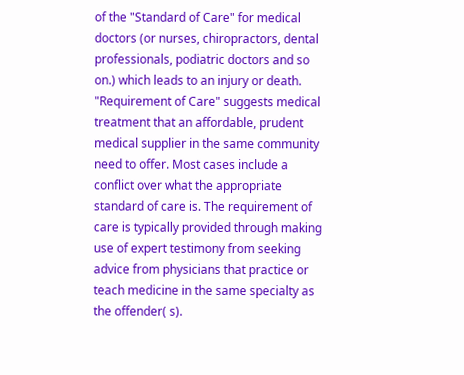of the "Standard of Care" for medical doctors (or nurses, chiropractors, dental professionals, podiatric doctors and so on.) which leads to an injury or death. "Requirement of Care" suggests medical treatment that an affordable, prudent medical supplier in the same community need to offer. Most cases include a conflict over what the appropriate standard of care is. The requirement of care is typically provided through making use of expert testimony from seeking advice from physicians that practice or teach medicine in the same specialty as the offender( s).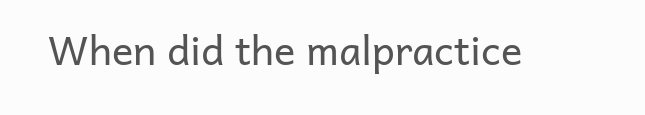When did the malpractice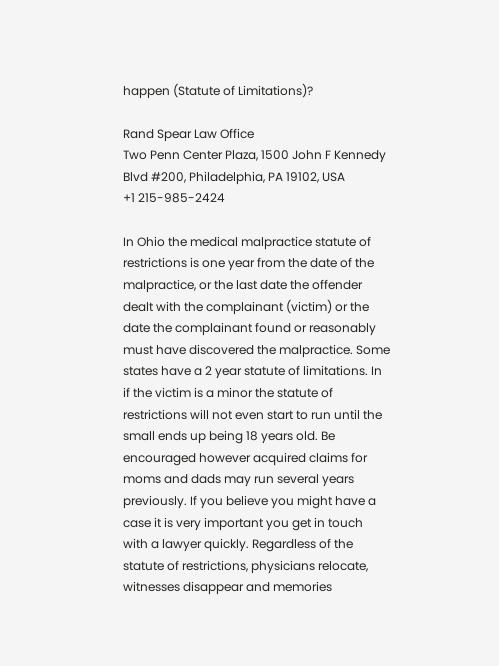happen (Statute of Limitations)?

Rand Spear Law Office
Two Penn Center Plaza, 1500 John F Kennedy Blvd #200, Philadelphia, PA 19102, USA
+1 215-985-2424

In Ohio the medical malpractice statute of restrictions is one year from the date of the malpractice, or the last date the offender dealt with the complainant (victim) or the date the complainant found or reasonably must have discovered the malpractice. Some states have a 2 year statute of limitations. In if the victim is a minor the statute of restrictions will not even start to run until the small ends up being 18 years old. Be encouraged however acquired claims for moms and dads may run several years previously. If you believe you might have a case it is very important you get in touch with a lawyer quickly. Regardless of the statute of restrictions, physicians relocate, witnesses disappear and memories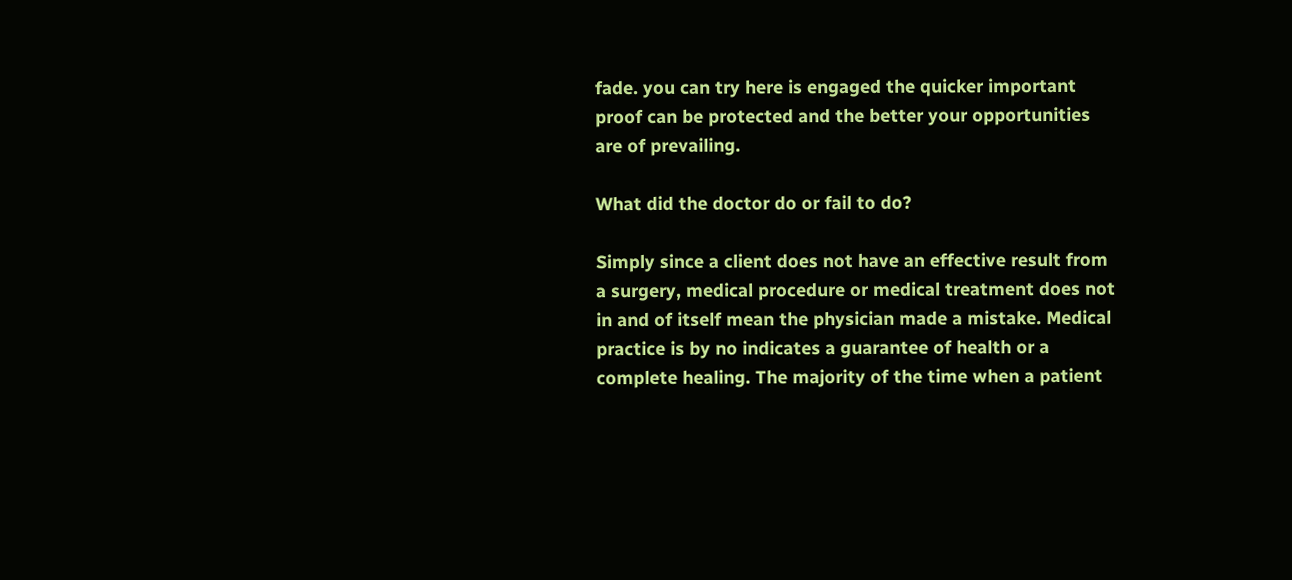fade. you can try here is engaged the quicker important proof can be protected and the better your opportunities are of prevailing.

What did the doctor do or fail to do?

Simply since a client does not have an effective result from a surgery, medical procedure or medical treatment does not in and of itself mean the physician made a mistake. Medical practice is by no indicates a guarantee of health or a complete healing. The majority of the time when a patient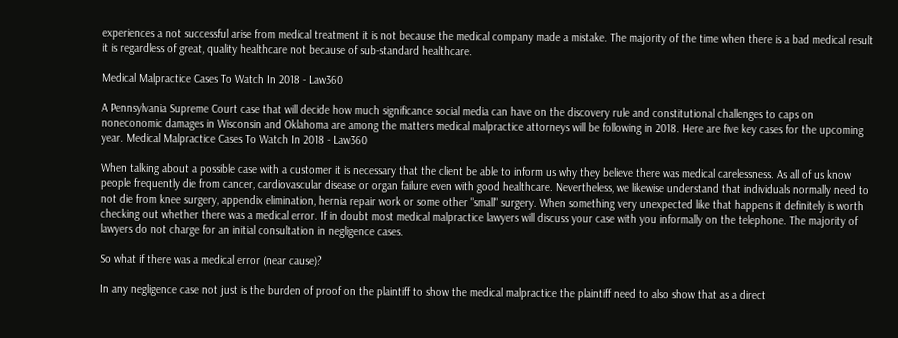experiences a not successful arise from medical treatment it is not because the medical company made a mistake. The majority of the time when there is a bad medical result it is regardless of great, quality healthcare not because of sub-standard healthcare.

Medical Malpractice Cases To Watch In 2018 - Law360

A Pennsylvania Supreme Court case that will decide how much significance social media can have on the discovery rule and constitutional challenges to caps on noneconomic damages in Wisconsin and Oklahoma are among the matters medical malpractice attorneys will be following in 2018. Here are five key cases for the upcoming year. Medical Malpractice Cases To Watch In 2018 - Law360

When talking about a possible case with a customer it is necessary that the client be able to inform us why they believe there was medical carelessness. As all of us know people frequently die from cancer, cardiovascular disease or organ failure even with good healthcare. Nevertheless, we likewise understand that individuals normally need to not die from knee surgery, appendix elimination, hernia repair work or some other "small" surgery. When something very unexpected like that happens it definitely is worth checking out whether there was a medical error. If in doubt most medical malpractice lawyers will discuss your case with you informally on the telephone. The majority of lawyers do not charge for an initial consultation in negligence cases.

So what if there was a medical error (near cause)?

In any negligence case not just is the burden of proof on the plaintiff to show the medical malpractice the plaintiff need to also show that as a direct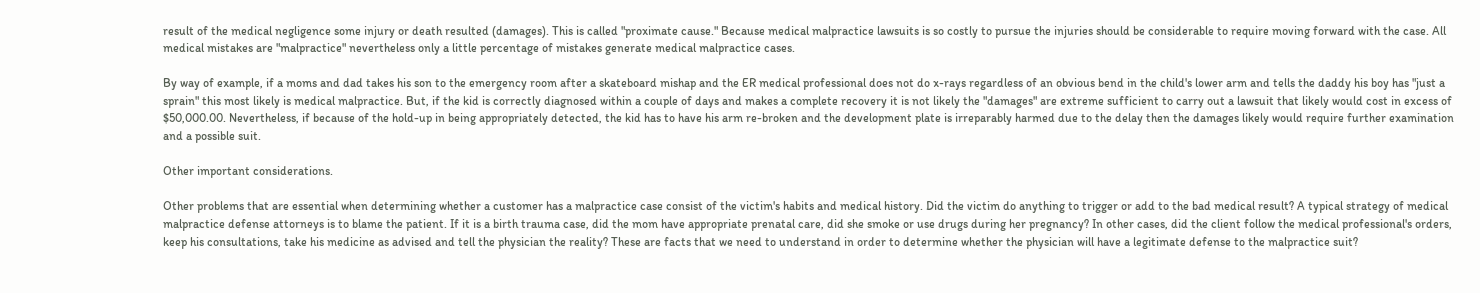result of the medical negligence some injury or death resulted (damages). This is called "proximate cause." Because medical malpractice lawsuits is so costly to pursue the injuries should be considerable to require moving forward with the case. All medical mistakes are "malpractice" nevertheless only a little percentage of mistakes generate medical malpractice cases.

By way of example, if a moms and dad takes his son to the emergency room after a skateboard mishap and the ER medical professional does not do x-rays regardless of an obvious bend in the child's lower arm and tells the daddy his boy has "just a sprain" this most likely is medical malpractice. But, if the kid is correctly diagnosed within a couple of days and makes a complete recovery it is not likely the "damages" are extreme sufficient to carry out a lawsuit that likely would cost in excess of $50,000.00. Nevertheless, if because of the hold-up in being appropriately detected, the kid has to have his arm re-broken and the development plate is irreparably harmed due to the delay then the damages likely would require further examination and a possible suit.

Other important considerations.

Other problems that are essential when determining whether a customer has a malpractice case consist of the victim's habits and medical history. Did the victim do anything to trigger or add to the bad medical result? A typical strategy of medical malpractice defense attorneys is to blame the patient. If it is a birth trauma case, did the mom have appropriate prenatal care, did she smoke or use drugs during her pregnancy? In other cases, did the client follow the medical professional's orders, keep his consultations, take his medicine as advised and tell the physician the reality? These are facts that we need to understand in order to determine whether the physician will have a legitimate defense to the malpractice suit?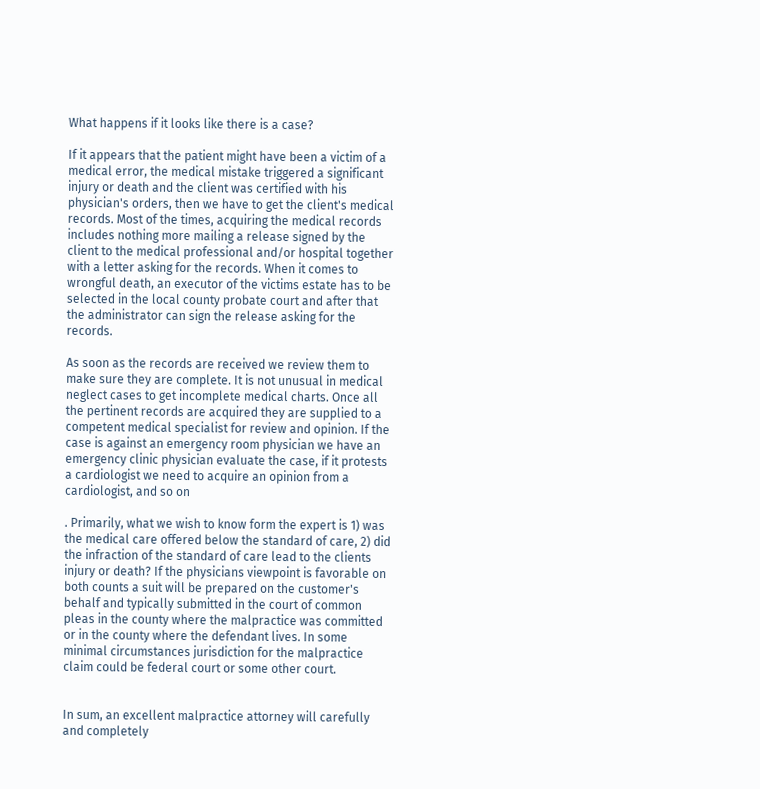What happens if it looks like there is a case?

If it appears that the patient might have been a victim of a medical error, the medical mistake triggered a significant injury or death and the client was certified with his physician's orders, then we have to get the client's medical records. Most of the times, acquiring the medical records includes nothing more mailing a release signed by the client to the medical professional and/or hospital together with a letter asking for the records. When it comes to wrongful death, an executor of the victims estate has to be selected in the local county probate court and after that the administrator can sign the release asking for the records.

As soon as the records are received we review them to make sure they are complete. It is not unusual in medical neglect cases to get incomplete medical charts. Once all the pertinent records are acquired they are supplied to a competent medical specialist for review and opinion. If the case is against an emergency room physician we have an emergency clinic physician evaluate the case, if it protests a cardiologist we need to acquire an opinion from a cardiologist, and so on

. Primarily, what we wish to know form the expert is 1) was the medical care offered below the standard of care, 2) did the infraction of the standard of care lead to the clients injury or death? If the physicians viewpoint is favorable on both counts a suit will be prepared on the customer's behalf and typically submitted in the court of common pleas in the county where the malpractice was committed or in the county where the defendant lives. In some minimal circumstances jurisdiction for the malpractice claim could be federal court or some other court.


In sum, an excellent malpractice attorney will carefully and completely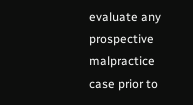evaluate any prospective malpractice case prior to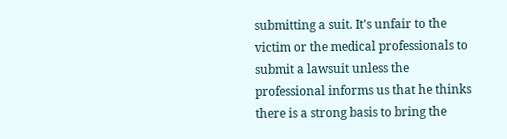submitting a suit. It's unfair to the victim or the medical professionals to submit a lawsuit unless the professional informs us that he thinks there is a strong basis to bring the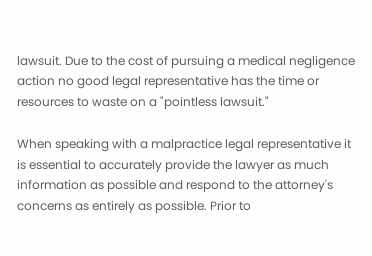lawsuit. Due to the cost of pursuing a medical negligence action no good legal representative has the time or resources to waste on a "pointless lawsuit."

When speaking with a malpractice legal representative it is essential to accurately provide the lawyer as much information as possible and respond to the attorney's concerns as entirely as possible. Prior to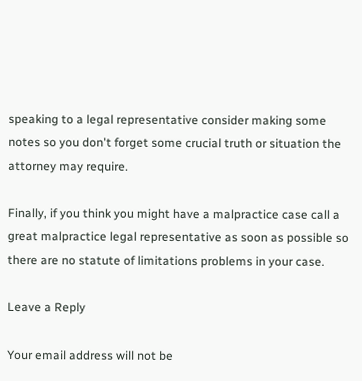speaking to a legal representative consider making some notes so you don't forget some crucial truth or situation the attorney may require.

Finally, if you think you might have a malpractice case call a great malpractice legal representative as soon as possible so there are no statute of limitations problems in your case.

Leave a Reply

Your email address will not be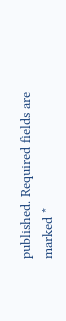published. Required fields are marked *